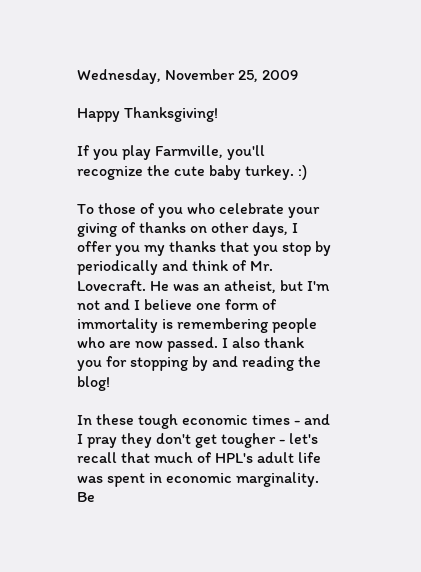Wednesday, November 25, 2009

Happy Thanksgiving!

If you play Farmville, you'll recognize the cute baby turkey. :)

To those of you who celebrate your giving of thanks on other days, I offer you my thanks that you stop by periodically and think of Mr. Lovecraft. He was an atheist, but I'm not and I believe one form of immortality is remembering people who are now passed. I also thank you for stopping by and reading the blog!

In these tough economic times - and I pray they don't get tougher - let's recall that much of HPL's adult life was spent in economic marginality. Be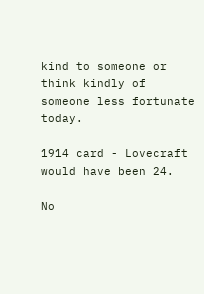kind to someone or think kindly of someone less fortunate today.

1914 card - Lovecraft would have been 24.

No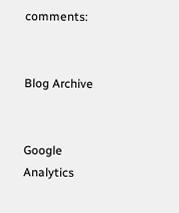comments:


Blog Archive


Google Analytics